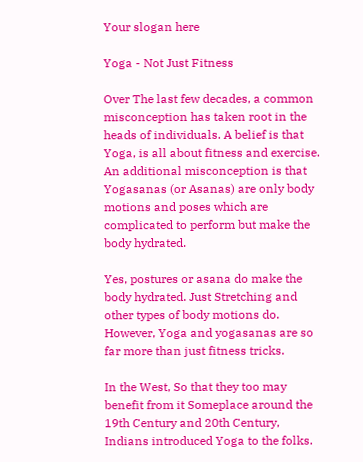Your slogan here

Yoga - Not Just Fitness

Over The last few decades, a common misconception has taken root in the heads of individuals. A belief is that Yoga, is all about fitness and exercise. An additional misconception is that Yogasanas (or Asanas) are only body motions and poses which are complicated to perform but make the body hydrated.

Yes, postures or asana do make the body hydrated. Just Stretching and other types of body motions do. However, Yoga and yogasanas are so far more than just fitness tricks.

In the West, So that they too may benefit from it Someplace around the 19th Century and 20th Century, Indians introduced Yoga to the folks.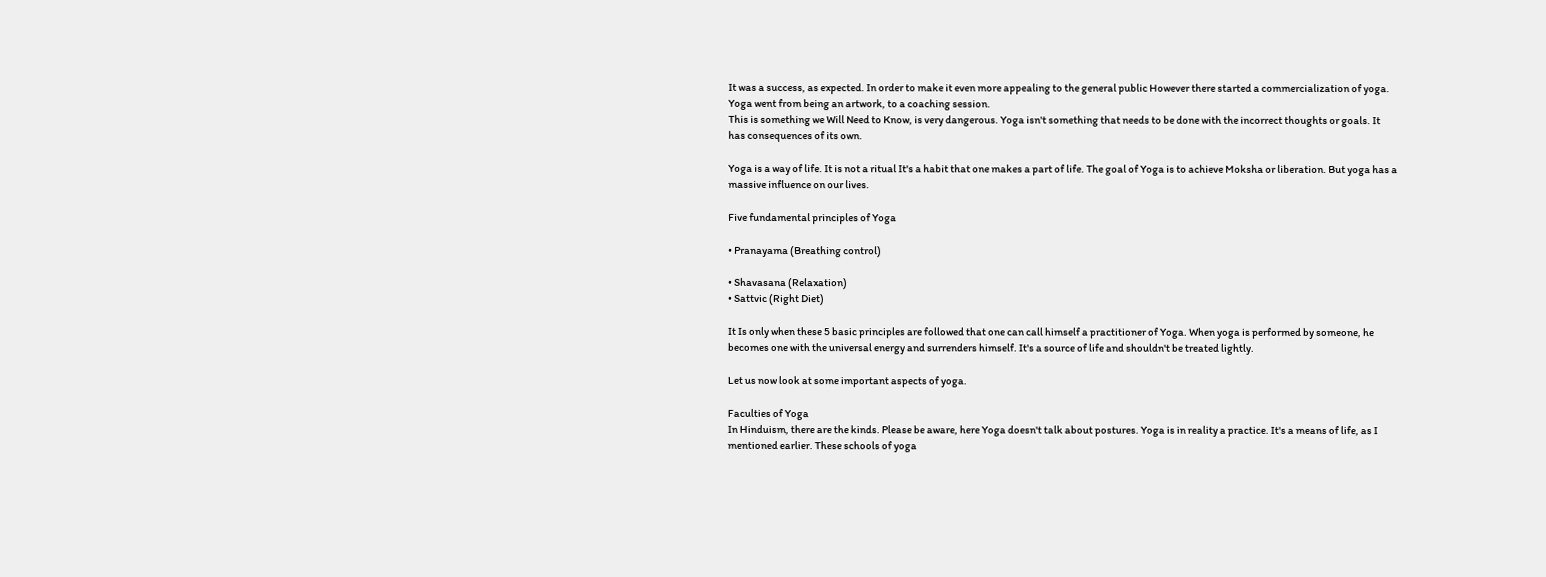It was a success, as expected. In order to make it even more appealing to the general public However there started a commercialization of yoga. Yoga went from being an artwork, to a coaching session.
This is something we Will Need to Know, is very dangerous. Yoga isn't something that needs to be done with the incorrect thoughts or goals. It has consequences of its own.

Yoga is a way of life. It is not a ritual It's a habit that one makes a part of life. The goal of Yoga is to achieve Moksha or liberation. But yoga has a massive influence on our lives.

Five fundamental principles of Yoga

• Pranayama (Breathing control)

• Shavasana (Relaxation)
• Sattvic (Right Diet)

It Is only when these 5 basic principles are followed that one can call himself a practitioner of Yoga. When yoga is performed by someone, he becomes one with the universal energy and surrenders himself. It's a source of life and shouldn't be treated lightly.

Let us now look at some important aspects of yoga.

Faculties of Yoga
In Hinduism, there are the kinds. Please be aware, here Yoga doesn't talk about postures. Yoga is in reality a practice. It's a means of life, as I mentioned earlier. These schools of yoga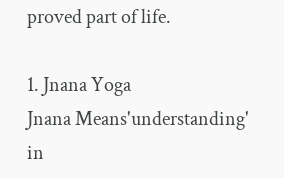proved part of life.

1. Jnana Yoga
Jnana Means'understanding' in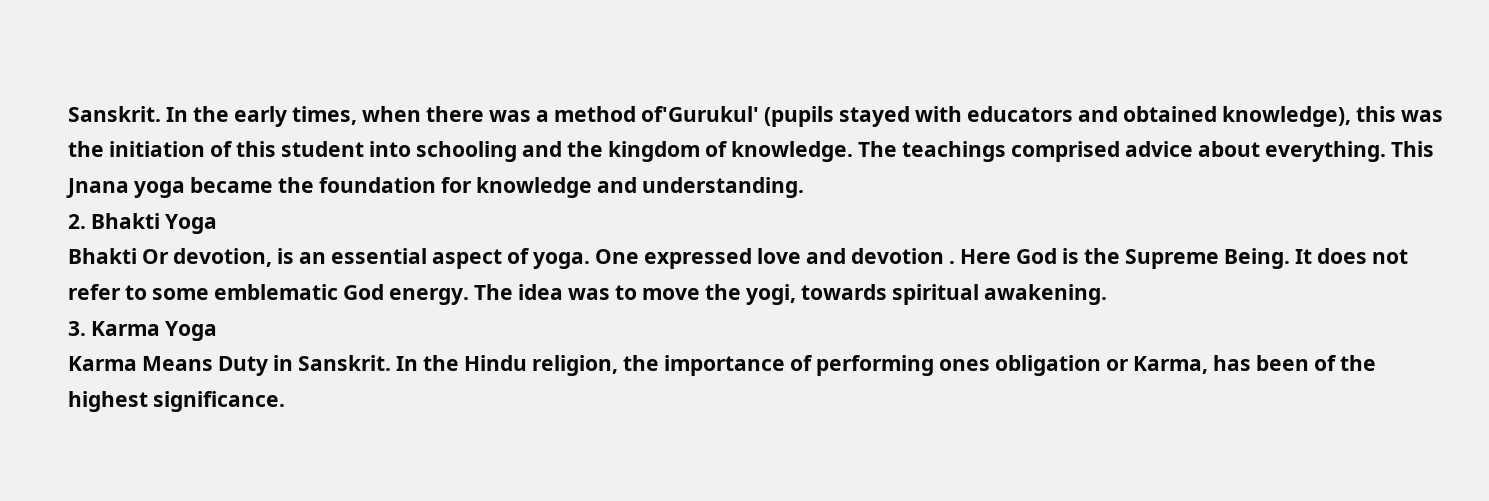Sanskrit. In the early times, when there was a method of'Gurukul' (pupils stayed with educators and obtained knowledge), this was the initiation of this student into schooling and the kingdom of knowledge. The teachings comprised advice about everything. This Jnana yoga became the foundation for knowledge and understanding.
2. Bhakti Yoga
Bhakti Or devotion, is an essential aspect of yoga. One expressed love and devotion . Here God is the Supreme Being. It does not refer to some emblematic God energy. The idea was to move the yogi, towards spiritual awakening.
3. Karma Yoga
Karma Means Duty in Sanskrit. In the Hindu religion, the importance of performing ones obligation or Karma, has been of the highest significance.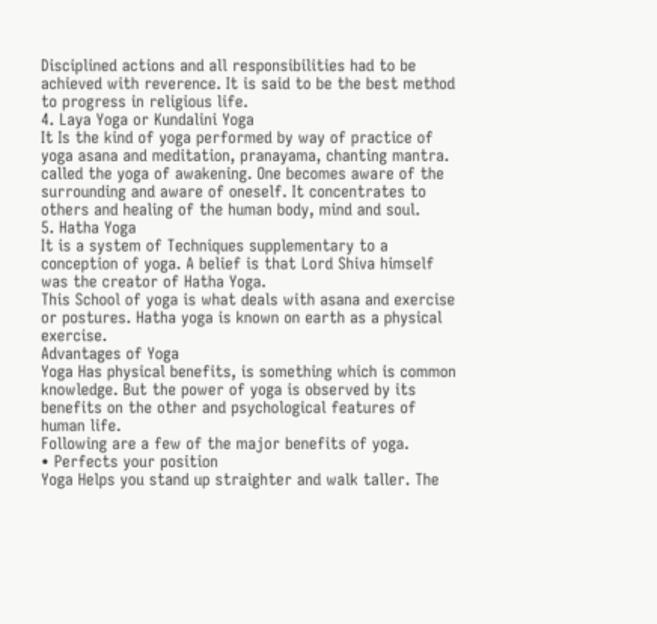Disciplined actions and all responsibilities had to be achieved with reverence. It is said to be the best method to progress in religious life.
4. Laya Yoga or Kundalini Yoga
It Is the kind of yoga performed by way of practice of yoga asana and meditation, pranayama, chanting mantra. called the yoga of awakening. One becomes aware of the surrounding and aware of oneself. It concentrates to others and healing of the human body, mind and soul.
5. Hatha Yoga
It is a system of Techniques supplementary to a conception of yoga. A belief is that Lord Shiva himself was the creator of Hatha Yoga.
This School of yoga is what deals with asana and exercise or postures. Hatha yoga is known on earth as a physical exercise.
Advantages of Yoga
Yoga Has physical benefits, is something which is common knowledge. But the power of yoga is observed by its benefits on the other and psychological features of human life.
Following are a few of the major benefits of yoga.
• Perfects your position
Yoga Helps you stand up straighter and walk taller. The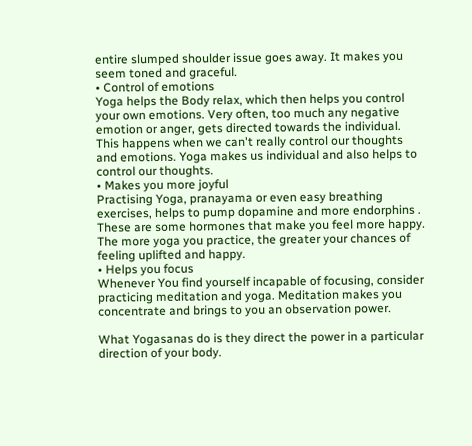entire slumped shoulder issue goes away. It makes you seem toned and graceful.
• Control of emotions
Yoga helps the Body relax, which then helps you control your own emotions. Very often, too much any negative emotion or anger, gets directed towards the individual. This happens when we can't really control our thoughts and emotions. Yoga makes us individual and also helps to control our thoughts.
• Makes you more joyful
Practising Yoga, pranayama or even easy breathing exercises, helps to pump dopamine and more endorphins . These are some hormones that make you feel more happy. The more yoga you practice, the greater your chances of feeling uplifted and happy.
• Helps you focus
Whenever You find yourself incapable of focusing, consider practicing meditation and yoga. Meditation makes you concentrate and brings to you an observation power.

What Yogasanas do is they direct the power in a particular direction of your body.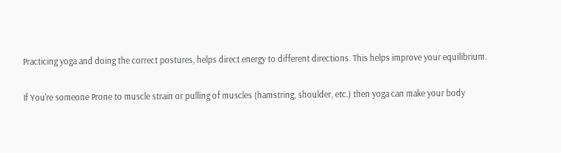Practicing yoga and doing the correct postures, helps direct energy to different directions. This helps improve your equilibrium.

If You're someone Prone to muscle strain or pulling of muscles (hamstring, shoulder, etc.) then yoga can make your body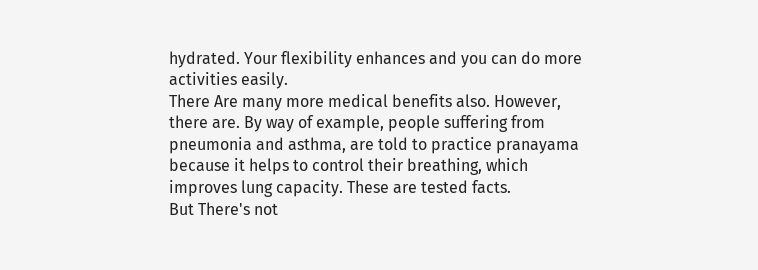hydrated. Your flexibility enhances and you can do more activities easily.
There Are many more medical benefits also. However, there are. By way of example, people suffering from pneumonia and asthma, are told to practice pranayama because it helps to control their breathing, which improves lung capacity. These are tested facts.
But There's not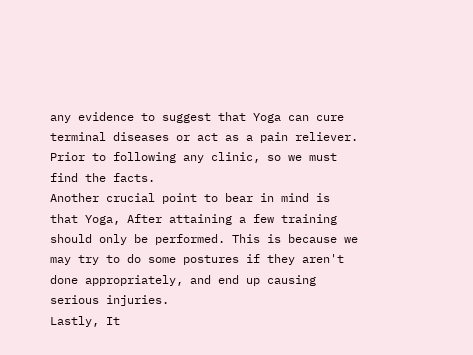any evidence to suggest that Yoga can cure terminal diseases or act as a pain reliever. Prior to following any clinic, so we must find the facts.
Another crucial point to bear in mind is that Yoga, After attaining a few training should only be performed. This is because we may try to do some postures if they aren't done appropriately, and end up causing serious injuries.
Lastly, It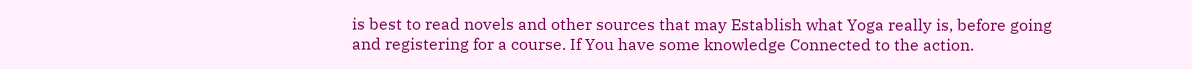is best to read novels and other sources that may Establish what Yoga really is, before going and registering for a course. If You have some knowledge Connected to the action.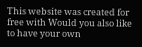This website was created for free with Would you also like to have your own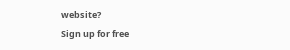website?
Sign up for free